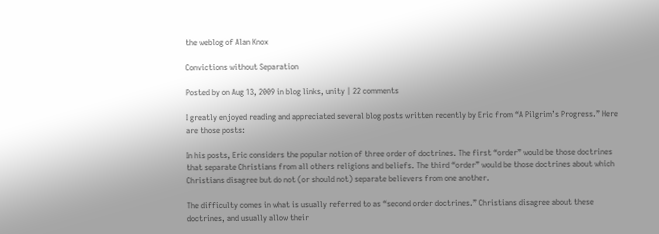the weblog of Alan Knox

Convictions without Separation

Posted by on Aug 13, 2009 in blog links, unity | 22 comments

I greatly enjoyed reading and appreciated several blog posts written recently by Eric from “A Pilgrim’s Progress.” Here are those posts:

In his posts, Eric considers the popular notion of three order of doctrines. The first “order” would be those doctrines that separate Christians from all others religions and beliefs. The third “order” would be those doctrines about which Christians disagree but do not (or should not) separate believers from one another.

The difficulty comes in what is usually referred to as “second order doctrines.” Christians disagree about these doctrines, and usually allow their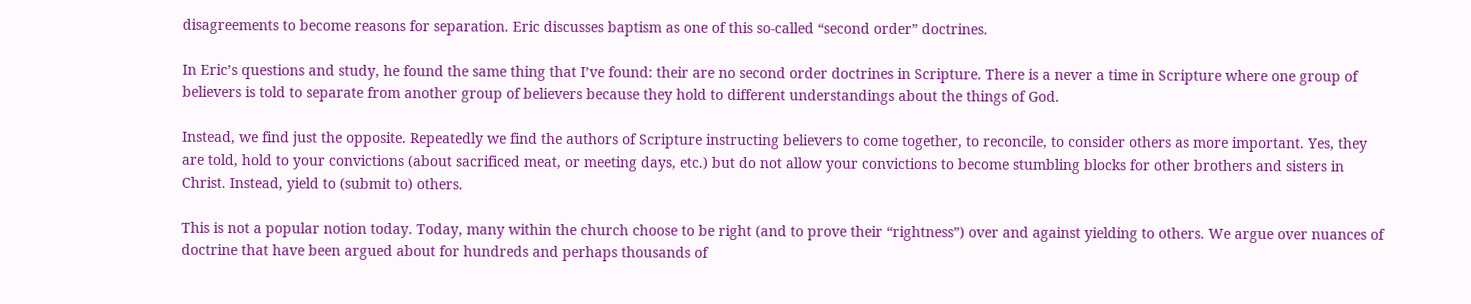disagreements to become reasons for separation. Eric discusses baptism as one of this so-called “second order” doctrines.

In Eric’s questions and study, he found the same thing that I’ve found: their are no second order doctrines in Scripture. There is a never a time in Scripture where one group of believers is told to separate from another group of believers because they hold to different understandings about the things of God.

Instead, we find just the opposite. Repeatedly we find the authors of Scripture instructing believers to come together, to reconcile, to consider others as more important. Yes, they are told, hold to your convictions (about sacrificed meat, or meeting days, etc.) but do not allow your convictions to become stumbling blocks for other brothers and sisters in Christ. Instead, yield to (submit to) others.

This is not a popular notion today. Today, many within the church choose to be right (and to prove their “rightness”) over and against yielding to others. We argue over nuances of doctrine that have been argued about for hundreds and perhaps thousands of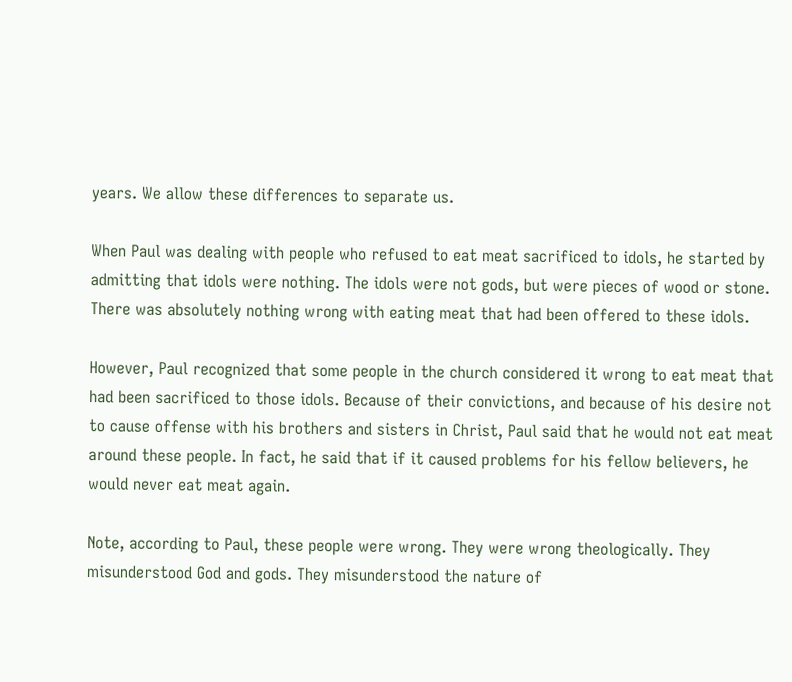years. We allow these differences to separate us.

When Paul was dealing with people who refused to eat meat sacrificed to idols, he started by admitting that idols were nothing. The idols were not gods, but were pieces of wood or stone. There was absolutely nothing wrong with eating meat that had been offered to these idols.

However, Paul recognized that some people in the church considered it wrong to eat meat that had been sacrificed to those idols. Because of their convictions, and because of his desire not to cause offense with his brothers and sisters in Christ, Paul said that he would not eat meat around these people. In fact, he said that if it caused problems for his fellow believers, he would never eat meat again.

Note, according to Paul, these people were wrong. They were wrong theologically. They misunderstood God and gods. They misunderstood the nature of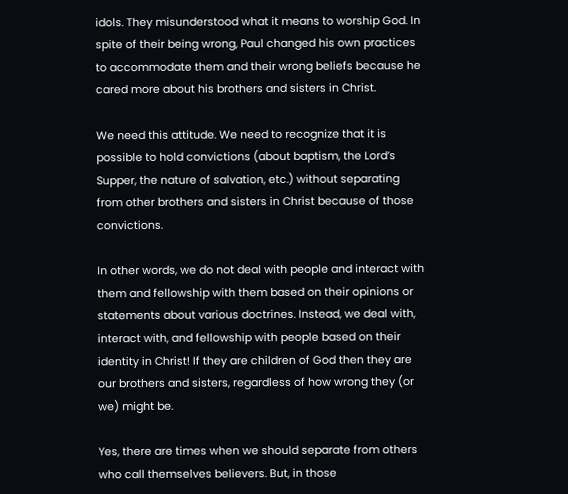idols. They misunderstood what it means to worship God. In spite of their being wrong, Paul changed his own practices to accommodate them and their wrong beliefs because he cared more about his brothers and sisters in Christ.

We need this attitude. We need to recognize that it is possible to hold convictions (about baptism, the Lord’s Supper, the nature of salvation, etc.) without separating from other brothers and sisters in Christ because of those convictions.

In other words, we do not deal with people and interact with them and fellowship with them based on their opinions or statements about various doctrines. Instead, we deal with, interact with, and fellowship with people based on their identity in Christ! If they are children of God then they are our brothers and sisters, regardless of how wrong they (or we) might be.

Yes, there are times when we should separate from others who call themselves believers. But, in those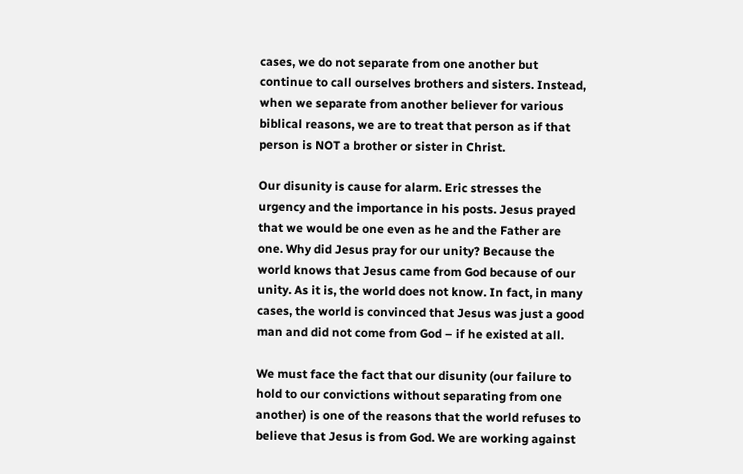cases, we do not separate from one another but continue to call ourselves brothers and sisters. Instead, when we separate from another believer for various biblical reasons, we are to treat that person as if that person is NOT a brother or sister in Christ.

Our disunity is cause for alarm. Eric stresses the urgency and the importance in his posts. Jesus prayed that we would be one even as he and the Father are one. Why did Jesus pray for our unity? Because the world knows that Jesus came from God because of our unity. As it is, the world does not know. In fact, in many cases, the world is convinced that Jesus was just a good man and did not come from God – if he existed at all.

We must face the fact that our disunity (our failure to hold to our convictions without separating from one another) is one of the reasons that the world refuses to believe that Jesus is from God. We are working against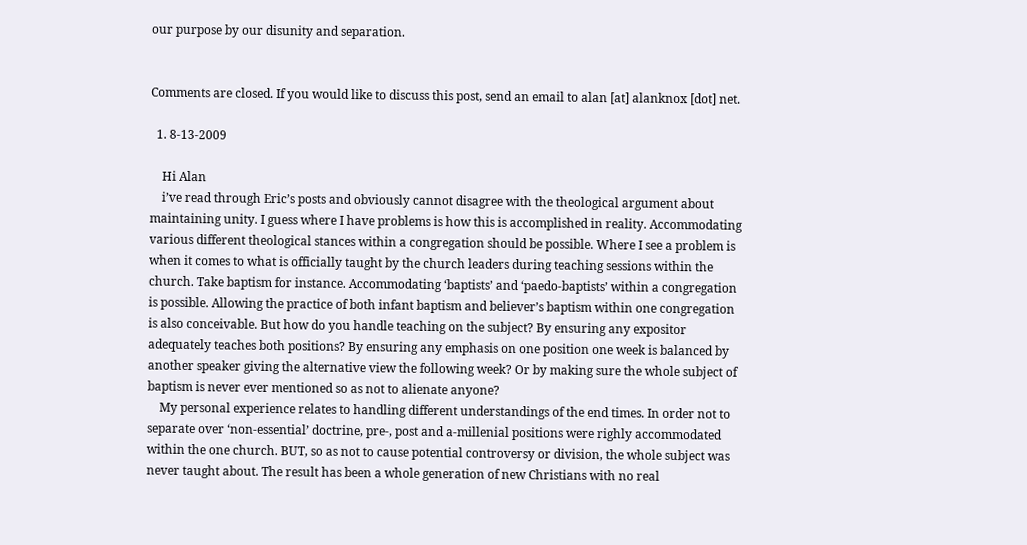our purpose by our disunity and separation.


Comments are closed. If you would like to discuss this post, send an email to alan [at] alanknox [dot] net.

  1. 8-13-2009

    Hi Alan
    i’ve read through Eric’s posts and obviously cannot disagree with the theological argument about maintaining unity. I guess where I have problems is how this is accomplished in reality. Accommodating various different theological stances within a congregation should be possible. Where I see a problem is when it comes to what is officially taught by the church leaders during teaching sessions within the church. Take baptism for instance. Accommodating ‘baptists’ and ‘paedo-baptists’ within a congregation is possible. Allowing the practice of both infant baptism and believer’s baptism within one congregation is also conceivable. But how do you handle teaching on the subject? By ensuring any expositor adequately teaches both positions? By ensuring any emphasis on one position one week is balanced by another speaker giving the alternative view the following week? Or by making sure the whole subject of baptism is never ever mentioned so as not to alienate anyone?
    My personal experience relates to handling different understandings of the end times. In order not to separate over ‘non-essential’ doctrine, pre-, post and a-millenial positions were righly accommodated within the one church. BUT, so as not to cause potential controversy or division, the whole subject was never taught about. The result has been a whole generation of new Christians with no real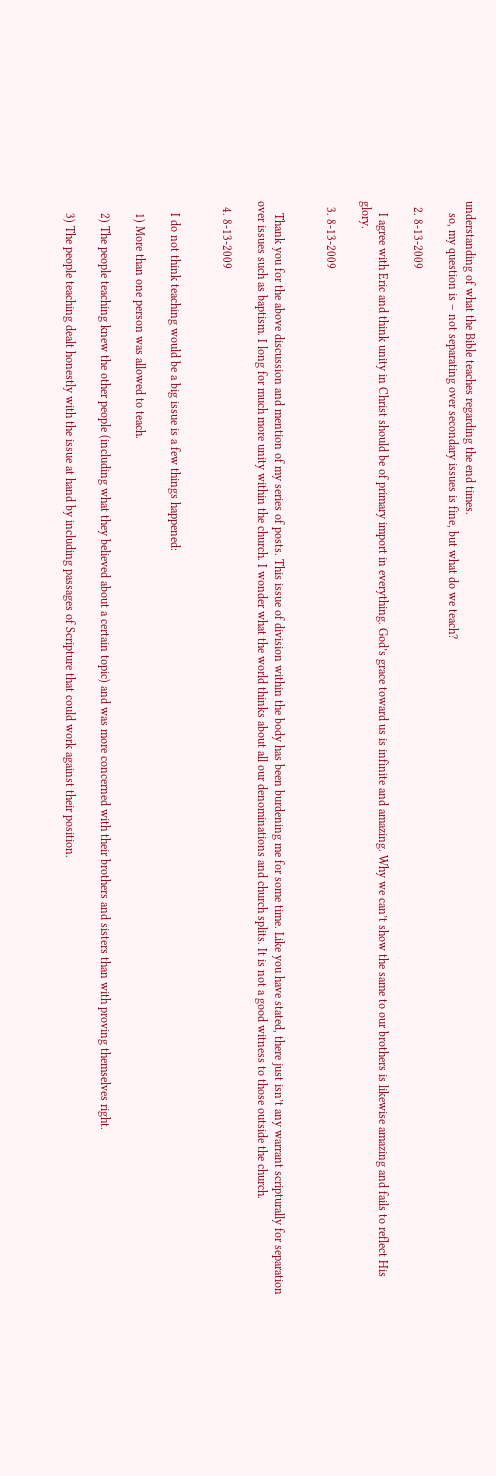understanding of what the Bible teaches regarding the end times.
    so, my question is – not separating over secondary issues is fine, but what do we teach?

  2. 8-13-2009

    I agree with Eric and think unity in Christ should be of primary import in everything. God’s grace toward us is infinite and amazing. Why we can’t show the same to our brothers is likewise amazing and fails to reflect His glory.

  3. 8-13-2009


    Thank you for the above discussion and mention of my series of posts. This issue of division within the body has been burdening me for some time. Like you have stated, there just isn’t any warrant scripturally for separation over issues such as baptism. I long for much more unity within the church. I wonder what the world thinks about all our denominations and church splits. It is not a good witness to those outside the church.

  4. 8-13-2009


    I do not think teaching would be a big issue is a few things happened:

    1) More than one person was allowed to teach.

    2) The people teaching knew the other people (including what they believed about a certain topic) and was more concerned with their brothers and sisters than with proving themselves right.

    3) The people teaching dealt honestly with the issue at hand by including passages of Scripture that could work against their position.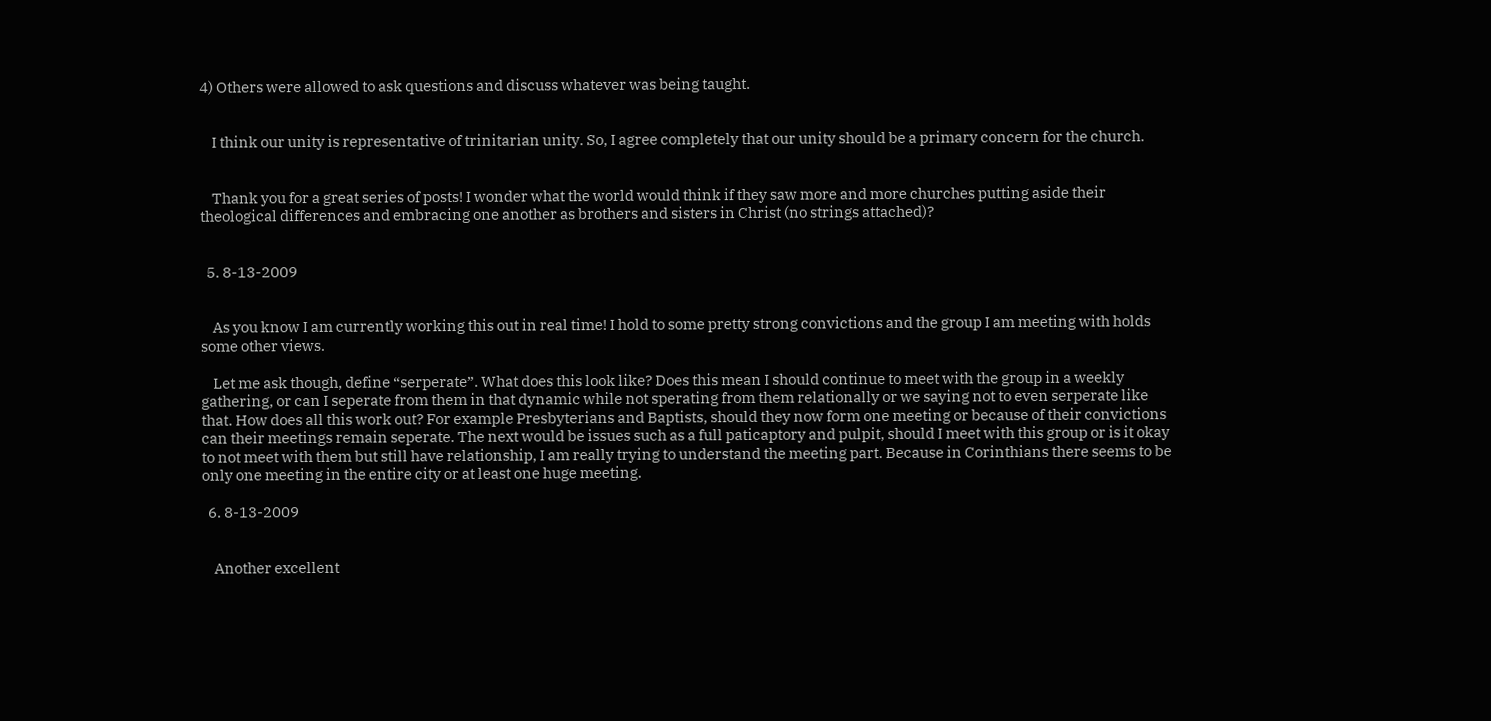4) Others were allowed to ask questions and discuss whatever was being taught.


    I think our unity is representative of trinitarian unity. So, I agree completely that our unity should be a primary concern for the church.


    Thank you for a great series of posts! I wonder what the world would think if they saw more and more churches putting aside their theological differences and embracing one another as brothers and sisters in Christ (no strings attached)?


  5. 8-13-2009


    As you know I am currently working this out in real time! I hold to some pretty strong convictions and the group I am meeting with holds some other views.

    Let me ask though, define “serperate”. What does this look like? Does this mean I should continue to meet with the group in a weekly gathering, or can I seperate from them in that dynamic while not sperating from them relationally or we saying not to even serperate like that. How does all this work out? For example Presbyterians and Baptists, should they now form one meeting or because of their convictions can their meetings remain seperate. The next would be issues such as a full paticaptory and pulpit, should I meet with this group or is it okay to not meet with them but still have relationship, I am really trying to understand the meeting part. Because in Corinthians there seems to be only one meeting in the entire city or at least one huge meeting.

  6. 8-13-2009


    Another excellent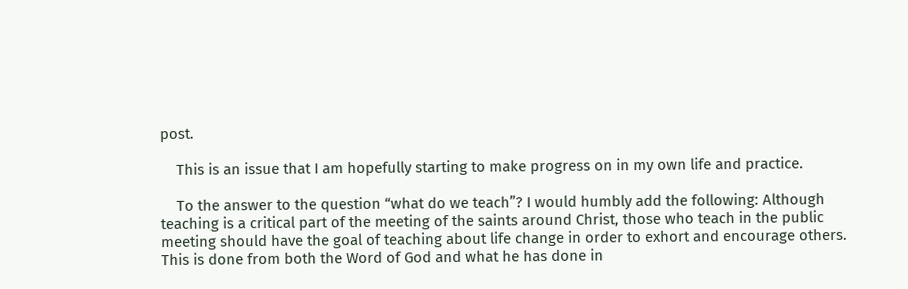post.

    This is an issue that I am hopefully starting to make progress on in my own life and practice.

    To the answer to the question “what do we teach”? I would humbly add the following: Although teaching is a critical part of the meeting of the saints around Christ, those who teach in the public meeting should have the goal of teaching about life change in order to exhort and encourage others. This is done from both the Word of God and what he has done in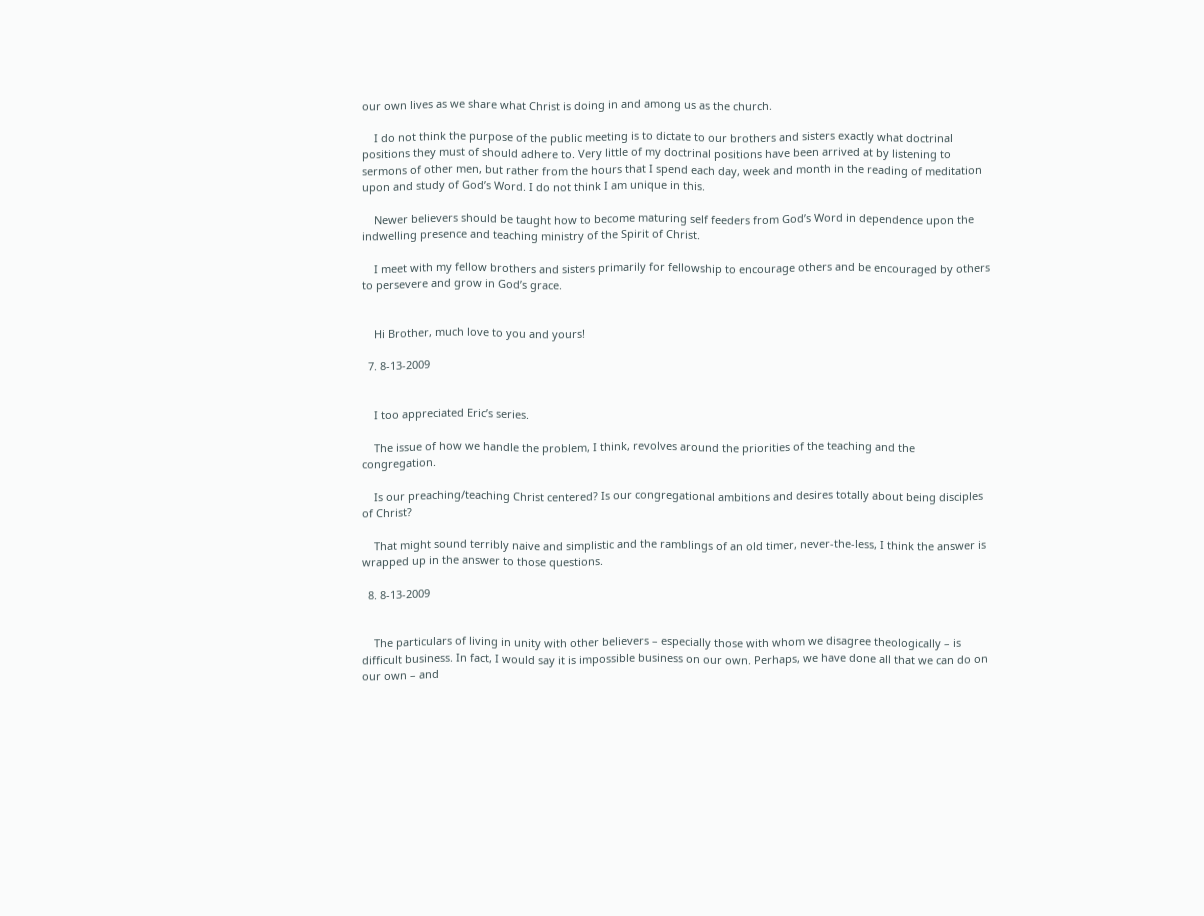our own lives as we share what Christ is doing in and among us as the church.

    I do not think the purpose of the public meeting is to dictate to our brothers and sisters exactly what doctrinal positions they must of should adhere to. Very little of my doctrinal positions have been arrived at by listening to sermons of other men, but rather from the hours that I spend each day, week and month in the reading of meditation upon and study of God’s Word. I do not think I am unique in this.

    Newer believers should be taught how to become maturing self feeders from God’s Word in dependence upon the indwelling presence and teaching ministry of the Spirit of Christ.

    I meet with my fellow brothers and sisters primarily for fellowship to encourage others and be encouraged by others to persevere and grow in God’s grace.


    Hi Brother, much love to you and yours!

  7. 8-13-2009


    I too appreciated Eric’s series.

    The issue of how we handle the problem, I think, revolves around the priorities of the teaching and the congregation.

    Is our preaching/teaching Christ centered? Is our congregational ambitions and desires totally about being disciples of Christ?

    That might sound terribly naive and simplistic and the ramblings of an old timer, never-the-less, I think the answer is wrapped up in the answer to those questions.

  8. 8-13-2009


    The particulars of living in unity with other believers – especially those with whom we disagree theologically – is difficult business. In fact, I would say it is impossible business on our own. Perhaps, we have done all that we can do on our own – and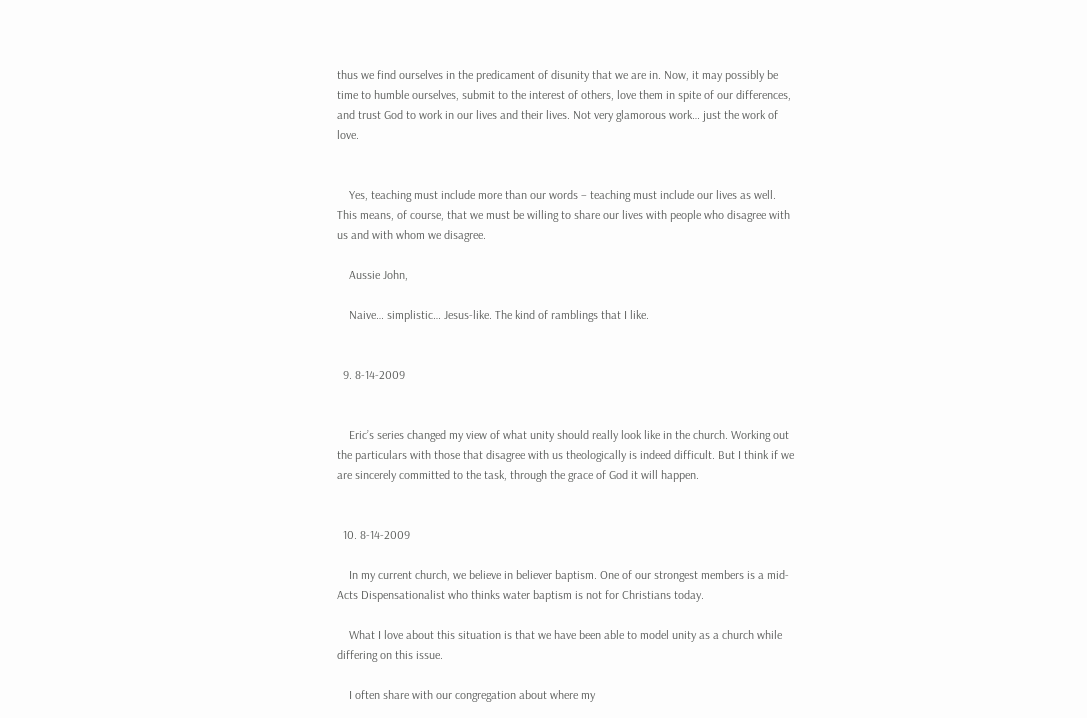thus we find ourselves in the predicament of disunity that we are in. Now, it may possibly be time to humble ourselves, submit to the interest of others, love them in spite of our differences, and trust God to work in our lives and their lives. Not very glamorous work… just the work of love.


    Yes, teaching must include more than our words – teaching must include our lives as well. This means, of course, that we must be willing to share our lives with people who disagree with us and with whom we disagree.

    Aussie John,

    Naive… simplistic… Jesus-like. The kind of ramblings that I like.


  9. 8-14-2009


    Eric’s series changed my view of what unity should really look like in the church. Working out the particulars with those that disagree with us theologically is indeed difficult. But I think if we are sincerely committed to the task, through the grace of God it will happen.


  10. 8-14-2009

    In my current church, we believe in believer baptism. One of our strongest members is a mid-Acts Dispensationalist who thinks water baptism is not for Christians today.

    What I love about this situation is that we have been able to model unity as a church while differing on this issue.

    I often share with our congregation about where my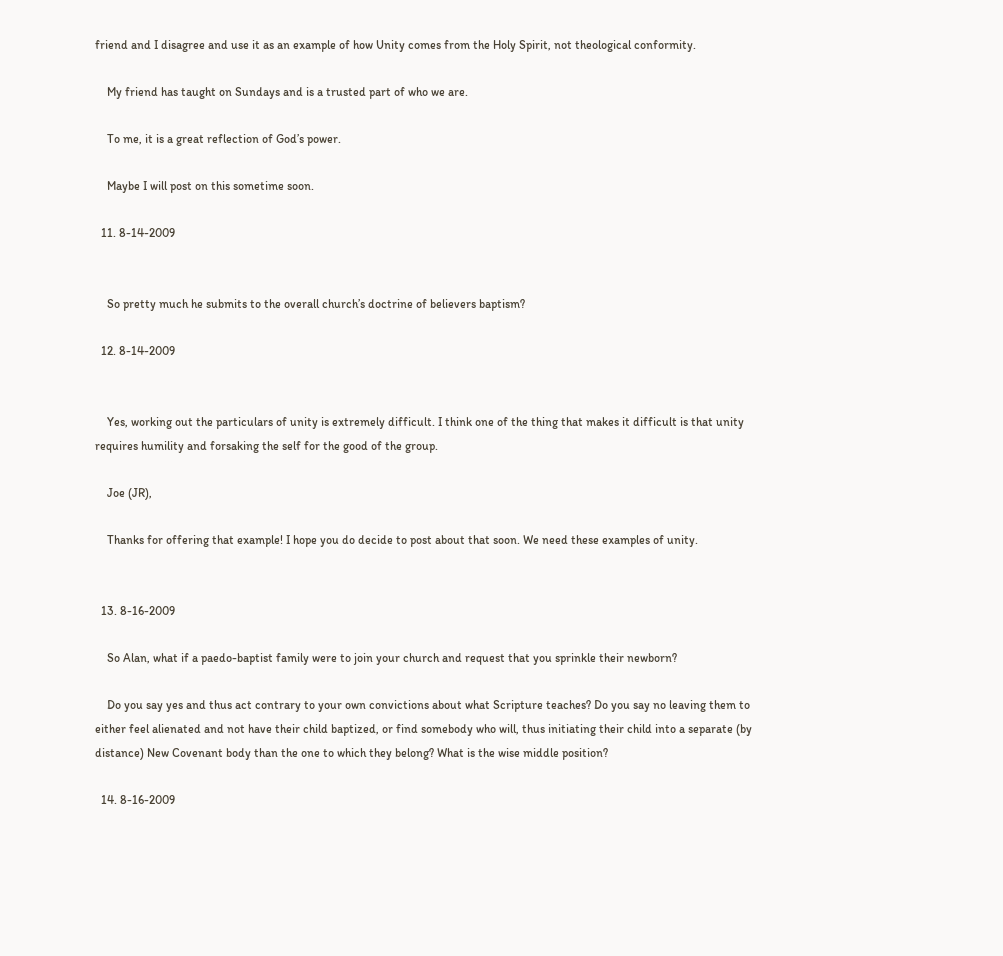friend and I disagree and use it as an example of how Unity comes from the Holy Spirit, not theological conformity.

    My friend has taught on Sundays and is a trusted part of who we are.

    To me, it is a great reflection of God’s power.

    Maybe I will post on this sometime soon.

  11. 8-14-2009


    So pretty much he submits to the overall church’s doctrine of believers baptism?

  12. 8-14-2009


    Yes, working out the particulars of unity is extremely difficult. I think one of the thing that makes it difficult is that unity requires humility and forsaking the self for the good of the group.

    Joe (JR),

    Thanks for offering that example! I hope you do decide to post about that soon. We need these examples of unity.


  13. 8-16-2009

    So Alan, what if a paedo-baptist family were to join your church and request that you sprinkle their newborn?

    Do you say yes and thus act contrary to your own convictions about what Scripture teaches? Do you say no leaving them to either feel alienated and not have their child baptized, or find somebody who will, thus initiating their child into a separate (by distance) New Covenant body than the one to which they belong? What is the wise middle position?

  14. 8-16-2009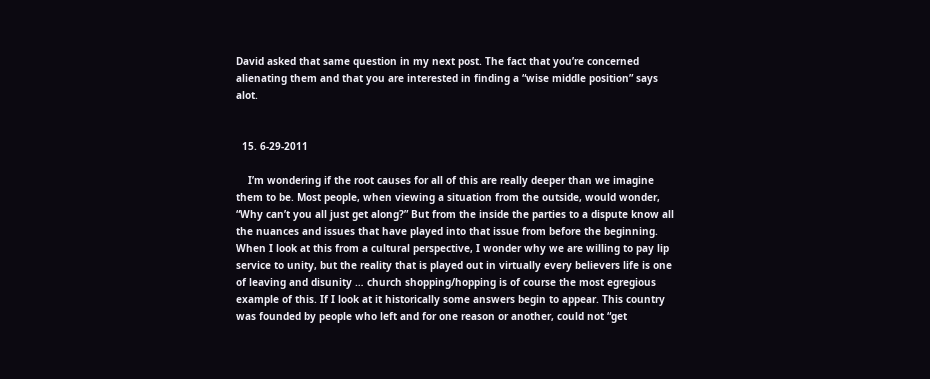David asked that same question in my next post. The fact that you’re concerned alienating them and that you are interested in finding a “wise middle position” says alot.


  15. 6-29-2011

    I’m wondering if the root causes for all of this are really deeper than we imagine them to be. Most people, when viewing a situation from the outside, would wonder, “Why can’t you all just get along?” But from the inside the parties to a dispute know all the nuances and issues that have played into that issue from before the beginning. When I look at this from a cultural perspective, I wonder why we are willing to pay lip service to unity, but the reality that is played out in virtually every believers life is one of leaving and disunity … church shopping/hopping is of course the most egregious example of this. If I look at it historically some answers begin to appear. This country was founded by people who left and for one reason or another, could not “get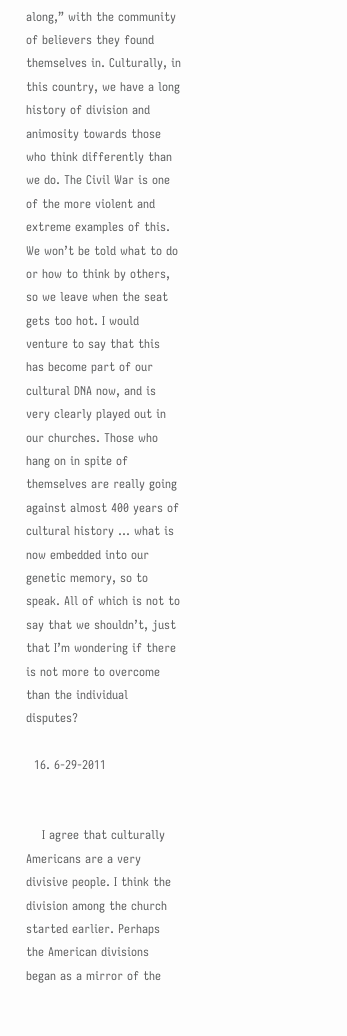along,” with the community of believers they found themselves in. Culturally, in this country, we have a long history of division and animosity towards those who think differently than we do. The Civil War is one of the more violent and extreme examples of this. We won’t be told what to do or how to think by others, so we leave when the seat gets too hot. I would venture to say that this has become part of our cultural DNA now, and is very clearly played out in our churches. Those who hang on in spite of themselves are really going against almost 400 years of cultural history … what is now embedded into our genetic memory, so to speak. All of which is not to say that we shouldn’t, just that I’m wondering if there is not more to overcome than the individual disputes?

  16. 6-29-2011


    I agree that culturally Americans are a very divisive people. I think the division among the church started earlier. Perhaps the American divisions began as a mirror of the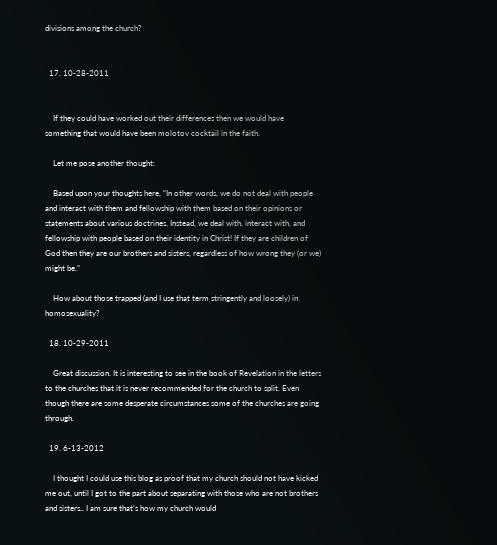divisions among the church?


  17. 10-28-2011


    If they could have worked out their differences then we would have something that would have been molotov cocktail in the faith.

    Let me pose another thought:

    Based upon your thoughts here, “In other words, we do not deal with people and interact with them and fellowship with them based on their opinions or statements about various doctrines. Instead, we deal with, interact with, and fellowship with people based on their identity in Christ! If they are children of God then they are our brothers and sisters, regardless of how wrong they (or we) might be.”

    How about those trapped (and I use that term stringently and loosely) in homosexuality?

  18. 10-29-2011

    Great discussion. It is interesting to see in the book of Revelation in the letters to the churches that it is never recommended for the church to split. Even though there are some desperate circumstances some of the churches are going through.

  19. 6-13-2012

    I thought I could use this blog as proof that my church should not have kicked me out, until I got to the part about separating with those who are not brothers and sisters.. I am sure that’s how my church would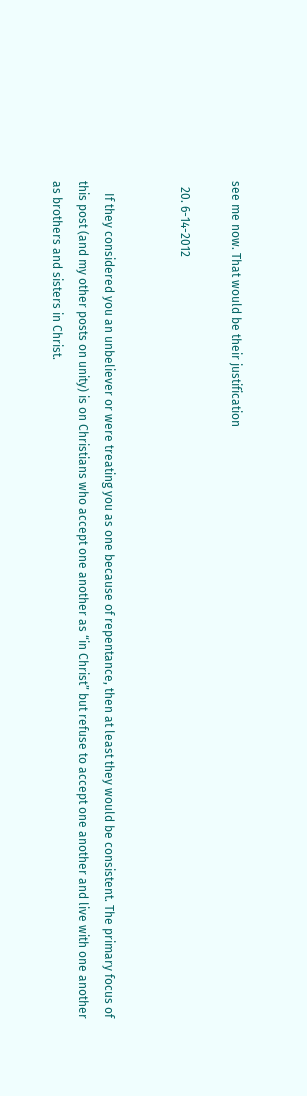see me now. That would be their justification

  20. 6-14-2012


    If they considered you an unbeliever or were treating you as one because of repentance, then at least they would be consistent. The primary focus of this post (and my other posts on unity) is on Christians who accept one another as “in Christ” but refuse to accept one another and live with one another as brothers and sisters in Christ.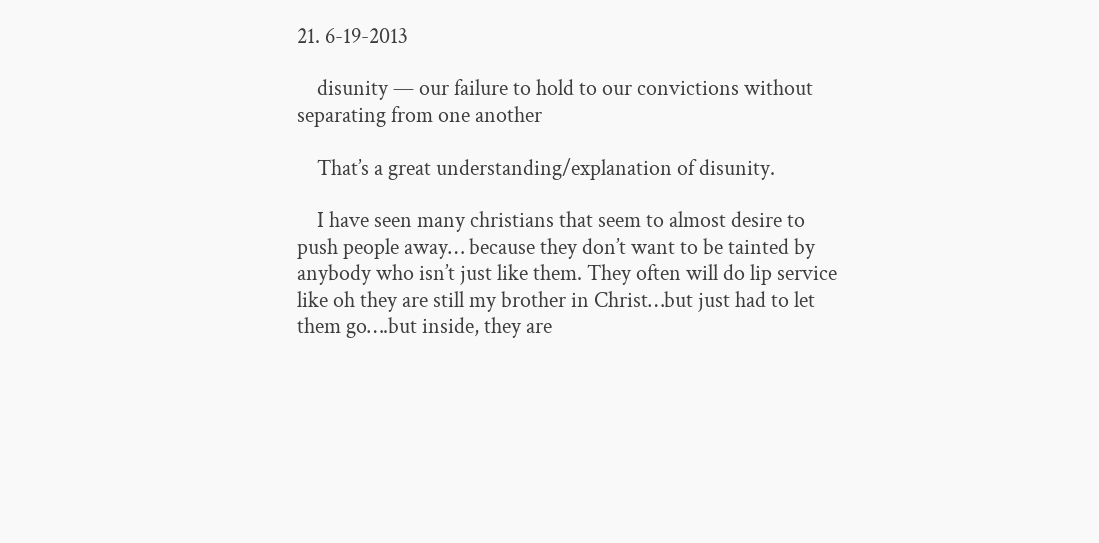21. 6-19-2013

    disunity — our failure to hold to our convictions without separating from one another

    That’s a great understanding/explanation of disunity.

    I have seen many christians that seem to almost desire to push people away… because they don’t want to be tainted by anybody who isn’t just like them. They often will do lip service like oh they are still my brother in Christ…but just had to let them go….but inside, they are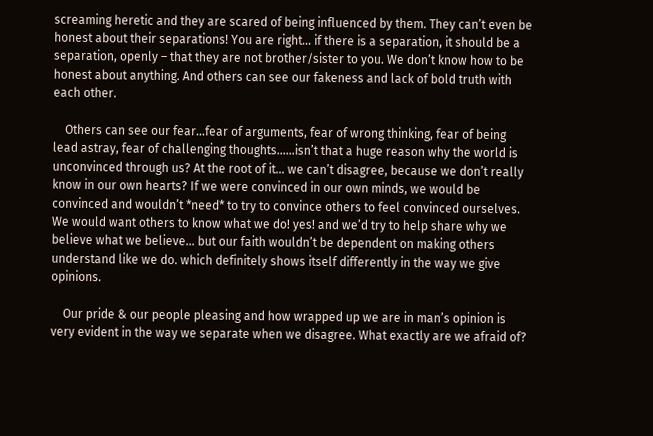screaming heretic and they are scared of being influenced by them. They can’t even be honest about their separations! You are right… if there is a separation, it should be a separation, openly – that they are not brother/sister to you. We don’t know how to be honest about anything. And others can see our fakeness and lack of bold truth with each other.

    Others can see our fear…fear of arguments, fear of wrong thinking, fear of being lead astray, fear of challenging thoughts……isn’t that a huge reason why the world is unconvinced through us? At the root of it… we can’t disagree, because we don’t really know in our own hearts? If we were convinced in our own minds, we would be convinced and wouldn’t *need* to try to convince others to feel convinced ourselves. We would want others to know what we do! yes! and we’d try to help share why we believe what we believe… but our faith wouldn’t be dependent on making others understand like we do. which definitely shows itself differently in the way we give opinions.

    Our pride & our people pleasing and how wrapped up we are in man’s opinion is very evident in the way we separate when we disagree. What exactly are we afraid of?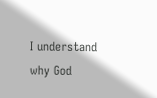I understand why God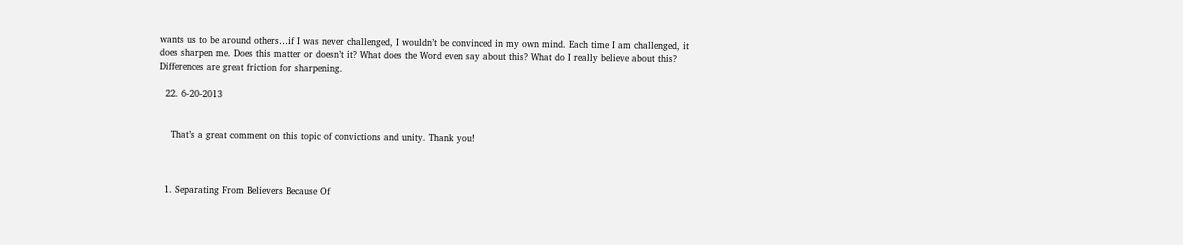wants us to be around others…if I was never challenged, I wouldn’t be convinced in my own mind. Each time I am challenged, it does sharpen me. Does this matter or doesn’t it? What does the Word even say about this? What do I really believe about this? Differences are great friction for sharpening.

  22. 6-20-2013


    That’s a great comment on this topic of convictions and unity. Thank you!



  1. Separating From Believers Because Of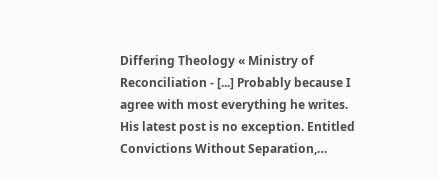Differing Theology « Ministry of Reconciliation - [...] Probably because I agree with most everything he writes. His latest post is no exception. Entitled Convictions Without Separation,…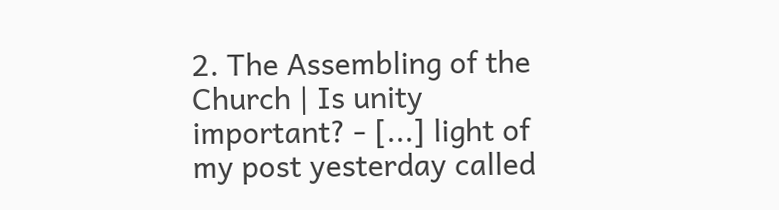2. The Assembling of the Church | Is unity important? - [...] light of my post yesterday called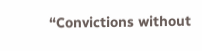“Convictions without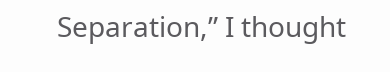Separation,” I thought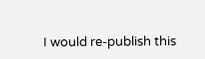I would re-publish this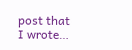post that I wrote…